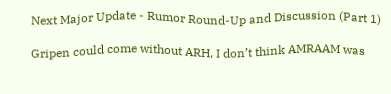Next Major Update - Rumor Round-Up and Discussion (Part 1)

Gripen could come without ARH, I don’t think AMRAAM was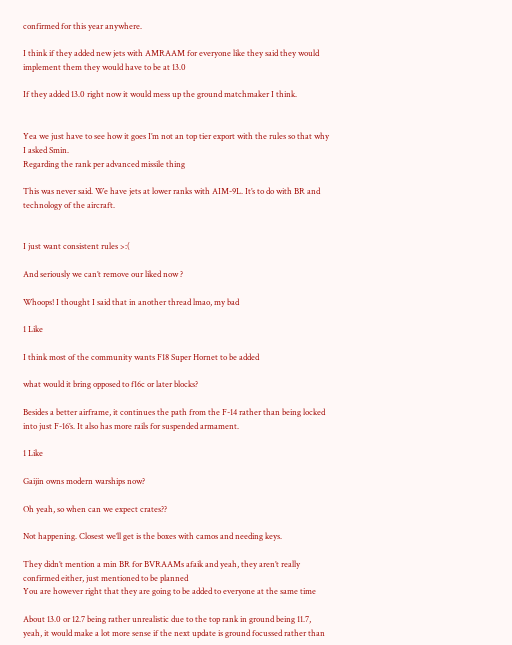confirmed for this year anywhere.

I think if they added new jets with AMRAAM for everyone like they said they would implement them they would have to be at 13.0

If they added 13.0 right now it would mess up the ground matchmaker I think.


Yea we just have to see how it goes I’m not an top tier export with the rules so that why I asked Smin.
Regarding the rank per advanced missile thing

This was never said. We have jets at lower ranks with AIM-9L. It’s to do with BR and technology of the aircraft.


I just want consistent rules >:(

And seriously we can’t remove our liked now ?

Whoops! I thought I said that in another thread lmao, my bad

1 Like

I think most of the community wants F18 Super Hornet to be added

what would it bring opposed to f16c or later blocks?

Besides a better airframe, it continues the path from the F-14 rather than being locked into just F-16’s. It also has more rails for suspended armament.

1 Like

Gaijin owns modern warships now?

Oh yeah, so when can we expect crates??

Not happening. Closest we’ll get is the boxes with camos and needing keys.

They didn’t mention a min BR for BVRAAMs afaik and yeah, they aren’t really confirmed either, just mentioned to be planned
You are however right that they are going to be added to everyone at the same time

About 13.0 or 12.7 being rather unrealistic due to the top rank in ground being 11.7, yeah, it would make a lot more sense if the next update is ground focussed rather than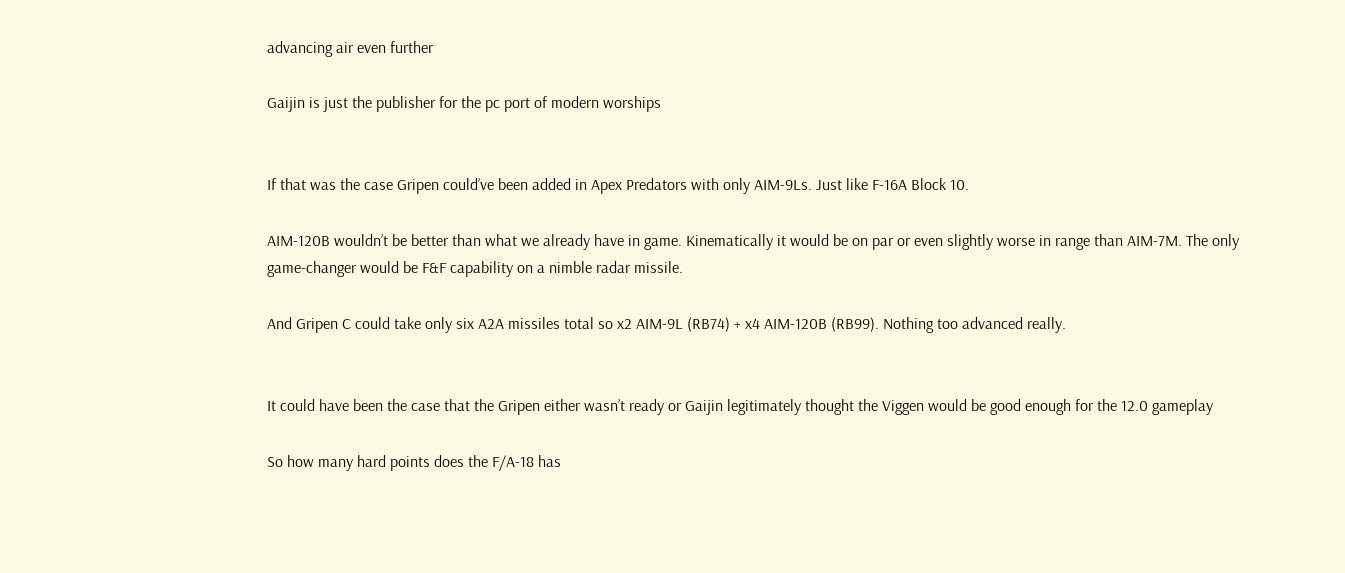advancing air even further

Gaijin is just the publisher for the pc port of modern worships


If that was the case Gripen could’ve been added in Apex Predators with only AIM-9Ls. Just like F-16A Block 10.

AIM-120B wouldn’t be better than what we already have in game. Kinematically it would be on par or even slightly worse in range than AIM-7M. The only game-changer would be F&F capability on a nimble radar missile.

And Gripen C could take only six A2A missiles total so x2 AIM-9L (RB74) + x4 AIM-120B (RB99). Nothing too advanced really.


It could have been the case that the Gripen either wasn’t ready or Gaijin legitimately thought the Viggen would be good enough for the 12.0 gameplay

So how many hard points does the F/A-18 has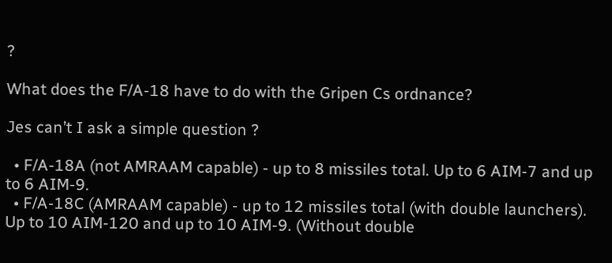?

What does the F/A-18 have to do with the Gripen Cs ordnance?

Jes can’t I ask a simple question ?

  • F/A-18A (not AMRAAM capable) - up to 8 missiles total. Up to 6 AIM-7 and up to 6 AIM-9.
  • F/A-18C (AMRAAM capable) - up to 12 missiles total (with double launchers). Up to 10 AIM-120 and up to 10 AIM-9. (Without double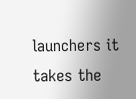launchers it takes the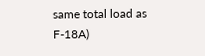same total load as F-18A)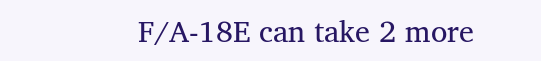F/A-18E can take 2 more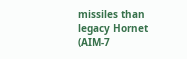missiles than legacy Hornet (AIM-7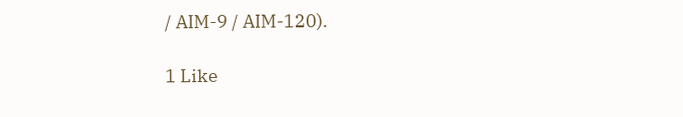/ AIM-9 / AIM-120).

1 Like